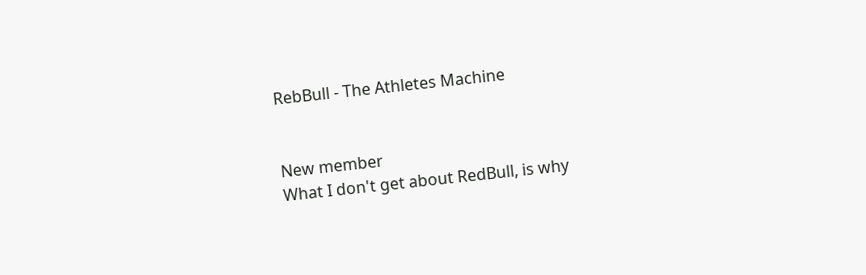RebBull - The Athletes Machine


New member
What I don't get about RedBull, is why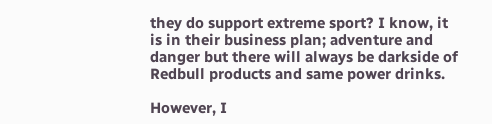they do support extreme sport? I know, it is in their business plan; adventure and danger but there will always be darkside of Redbull products and same power drinks.

However, I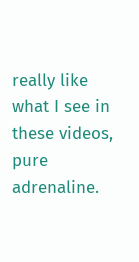really like what I see in these videos, pure adrenaline.